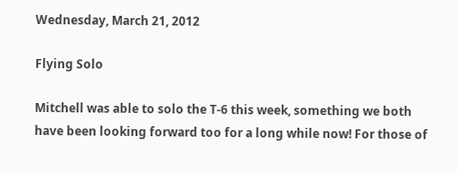Wednesday, March 21, 2012

Flying Solo

Mitchell was able to solo the T-6 this week, something we both have been looking forward too for a long while now! For those of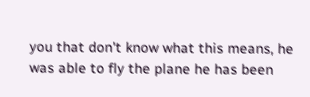you that don't know what this means, he was able to fly the plane he has been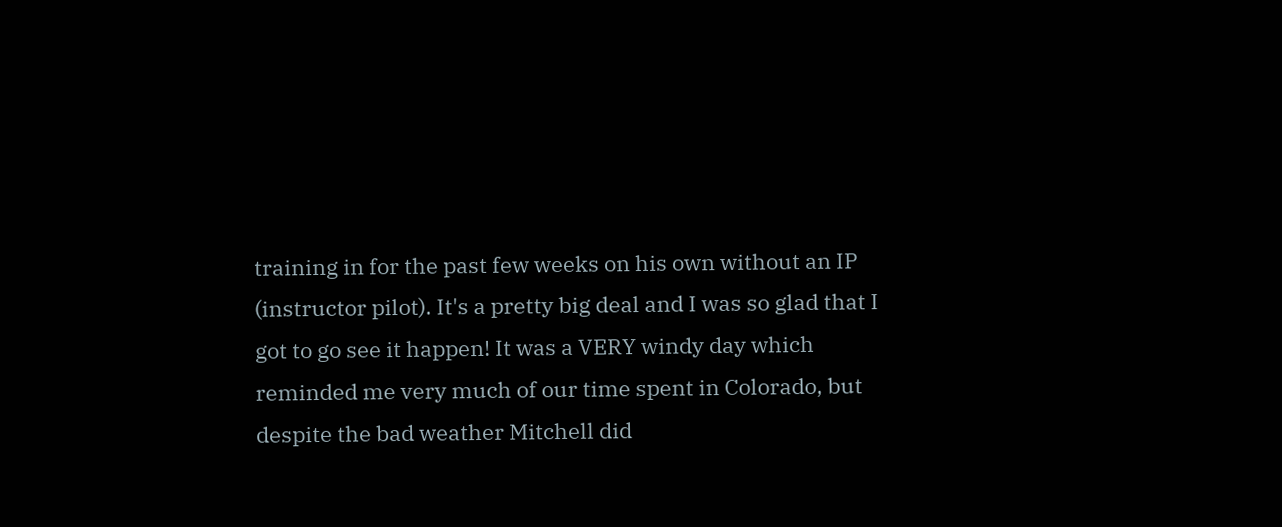training in for the past few weeks on his own without an IP (instructor pilot). It's a pretty big deal and I was so glad that I got to go see it happen! It was a VERY windy day which reminded me very much of our time spent in Colorado, but despite the bad weather Mitchell did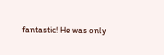fantastic! He was only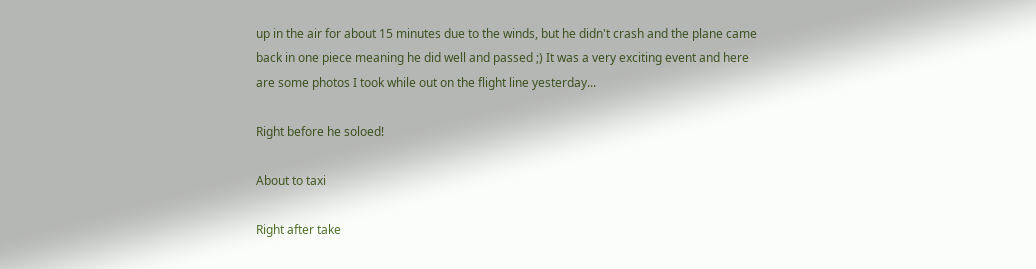up in the air for about 15 minutes due to the winds, but he didn't crash and the plane came back in one piece meaning he did well and passed ;) It was a very exciting event and here are some photos I took while out on the flight line yesterday...

Right before he soloed!

About to taxi

Right after take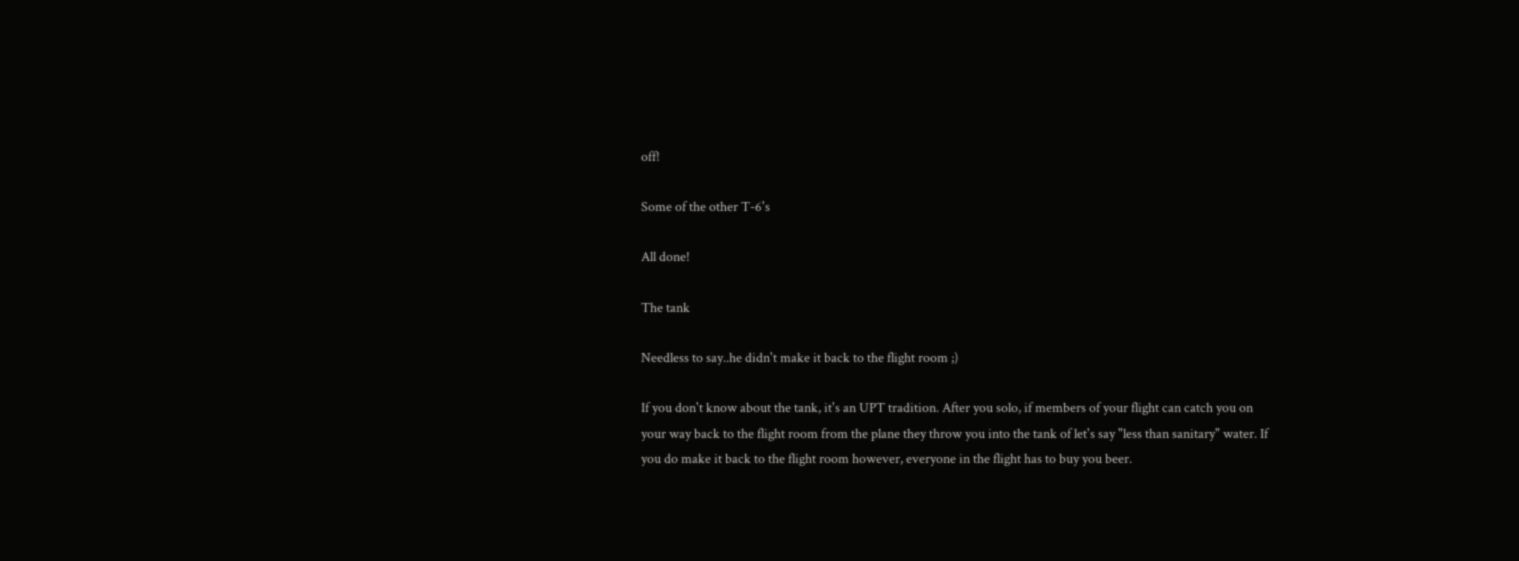off!

Some of the other T-6's

All done!

The tank

Needless to say..he didn't make it back to the flight room ;)

If you don't know about the tank, it's an UPT tradition. After you solo, if members of your flight can catch you on your way back to the flight room from the plane they throw you into the tank of let's say "less than sanitary" water. If you do make it back to the flight room however, everyone in the flight has to buy you beer.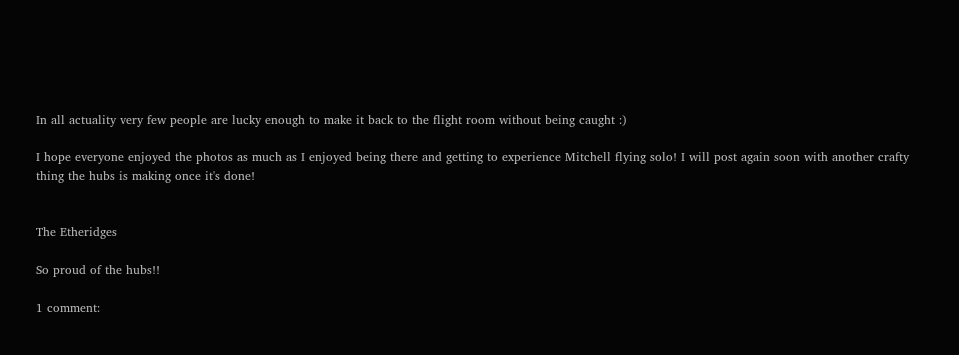In all actuality very few people are lucky enough to make it back to the flight room without being caught :)

I hope everyone enjoyed the photos as much as I enjoyed being there and getting to experience Mitchell flying solo! I will post again soon with another crafty thing the hubs is making once it's done!


The Etheridges

So proud of the hubs!!

1 comment: